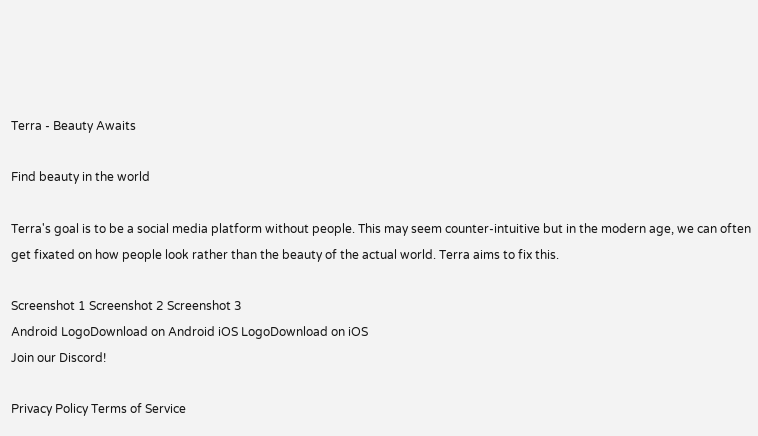Terra - Beauty Awaits

Find beauty in the world

Terra's goal is to be a social media platform without people. This may seem counter-intuitive but in the modern age, we can often get fixated on how people look rather than the beauty of the actual world. Terra aims to fix this.

Screenshot 1 Screenshot 2 Screenshot 3
Android LogoDownload on Android iOS LogoDownload on iOS
Join our Discord!

Privacy Policy Terms of Service